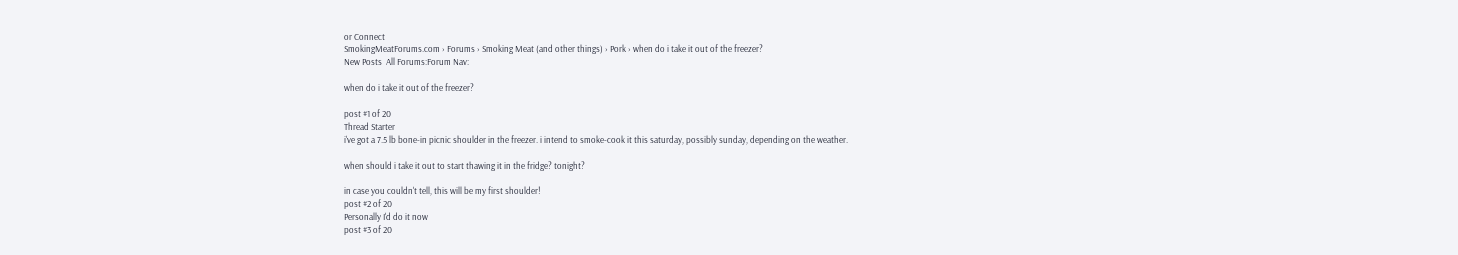or Connect
SmokingMeatForums.com › Forums › Smoking Meat (and other things) › Pork › when do i take it out of the freezer?
New Posts  All Forums:Forum Nav:

when do i take it out of the freezer?

post #1 of 20
Thread Starter
i've got a 7.5 lb bone-in picnic shoulder in the freezer. i intend to smoke-cook it this saturday, possibly sunday, depending on the weather.

when should i take it out to start thawing it in the fridge? tonight?

in case you couldn't tell, this will be my first shoulder!
post #2 of 20
Personally I'd do it now
post #3 of 20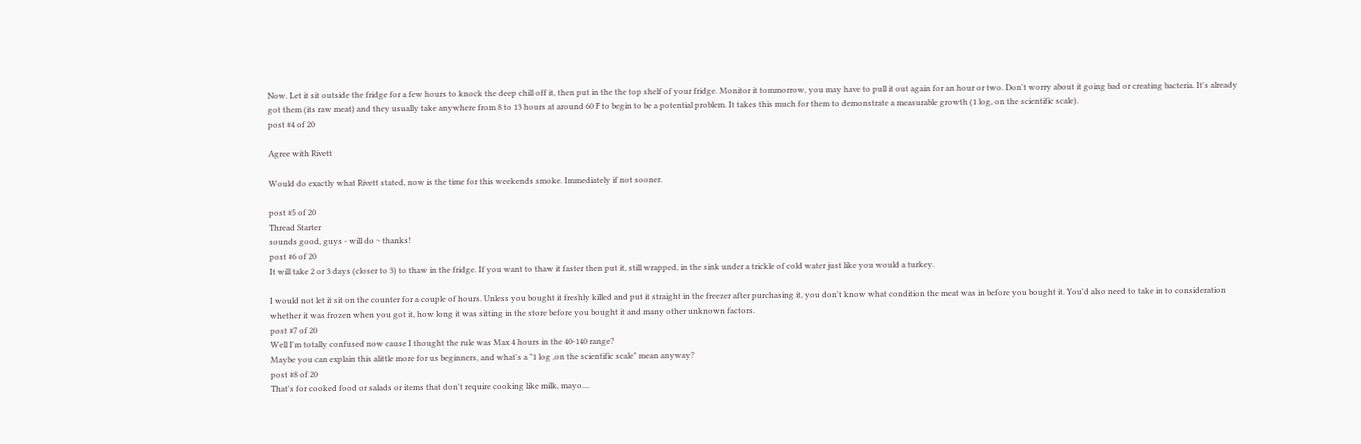Now. Let it sit outside the fridge for a few hours to knock the deep chill off it, then put in the the top shelf of your fridge. Monitor it tommorrow, you may have to pull it out again for an hour or two. Don't worry about it going bad or creating bacteria. It's already got them (its raw meat) and they usually take anywhere from 8 to 13 hours at around 60 F to begin to be a potential problem. It takes this much for them to demonstrate a measurable growth (1 log, on the scientific scale).
post #4 of 20

Agree with Rivett

Would do exactly what Rivett stated, now is the time for this weekends smoke. Immediately if not sooner.

post #5 of 20
Thread Starter
sounds good, guys - will do ~ thanks!
post #6 of 20
It will take 2 or 3 days (closer to 3) to thaw in the fridge. If you want to thaw it faster then put it, still wrapped, in the sink under a trickle of cold water just like you would a turkey.

I would not let it sit on the counter for a couple of hours. Unless you bought it freshly killed and put it straight in the freezer after purchasing it, you don't know what condition the meat was in before you bought it. You'd also need to take in to consideration whether it was frozen when you got it, how long it was sitting in the store before you bought it and many other unknown factors.
post #7 of 20
Well I'm totally confused now cause I thought the rule was Max 4 hours in the 40-140 range?
Maybe you can explain this alittle more for us beginners, and what's a "1 log ,on the scientific scale" mean anyway?
post #8 of 20
That's for cooked food or salads or items that don't require cooking like milk, mayo....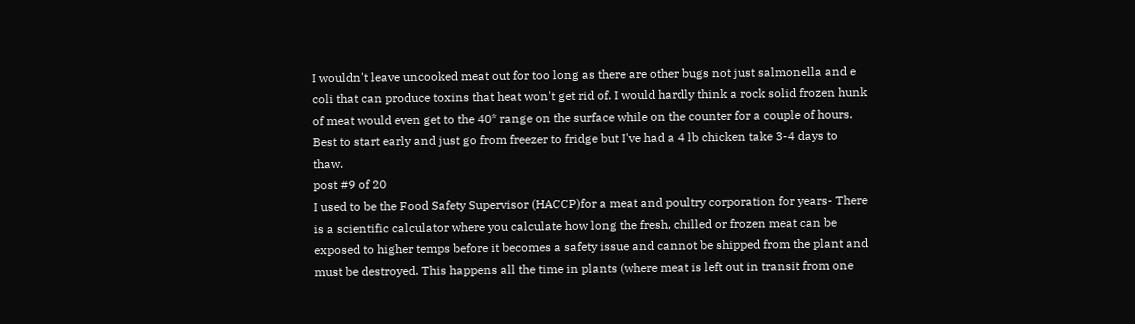I wouldn't leave uncooked meat out for too long as there are other bugs not just salmonella and e coli that can produce toxins that heat won't get rid of. I would hardly think a rock solid frozen hunk of meat would even get to the 40* range on the surface while on the counter for a couple of hours. Best to start early and just go from freezer to fridge but I've had a 4 lb chicken take 3-4 days to thaw.
post #9 of 20
I used to be the Food Safety Supervisor (HACCP)for a meat and poultry corporation for years- There is a scientific calculator where you calculate how long the fresh, chilled or frozen meat can be exposed to higher temps before it becomes a safety issue and cannot be shipped from the plant and must be destroyed. This happens all the time in plants (where meat is left out in transit from one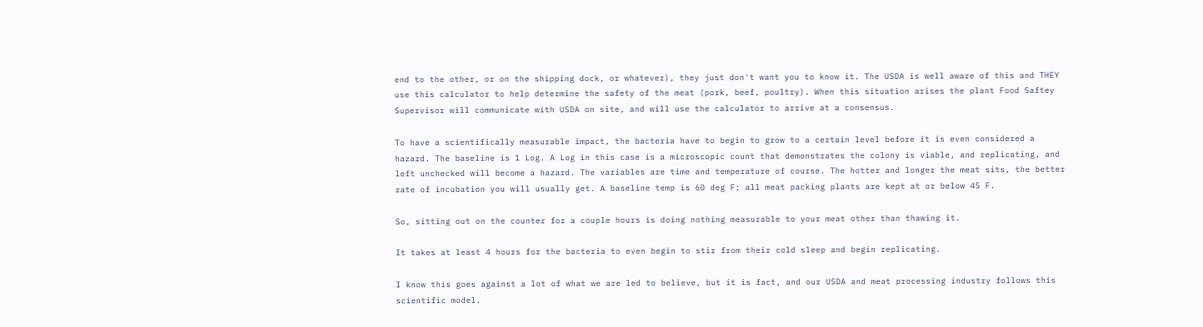end to the other, or on the shipping dock, or whatever), they just don't want you to know it. The USDA is well aware of this and THEY use this calculator to help determine the safety of the meat (pork, beef, poultry). When this situation arises the plant Food Saftey Supervisor will communicate with USDA on site, and will use the calculator to arrive at a consensus.

To have a scientifically measurable impact, the bacteria have to begin to grow to a certain level before it is even considered a hazard. The baseline is 1 Log. A Log in this case is a microscopic count that demonstrates the colony is viable, and replicating, and left unchecked will become a hazard. The variables are time and temperature of course. The hotter and longer the meat sits, the better rate of incubation you will usually get. A baseline temp is 60 deg F; all meat packing plants are kept at or below 45 F.

So, sitting out on the counter for a couple hours is doing nothing measurable to your meat other than thawing it.

It takes at least 4 hours for the bacteria to even begin to stir from their cold sleep and begin replicating.

I know this goes against a lot of what we are led to believe, but it is fact, and our USDA and meat processing industry follows this scientific model.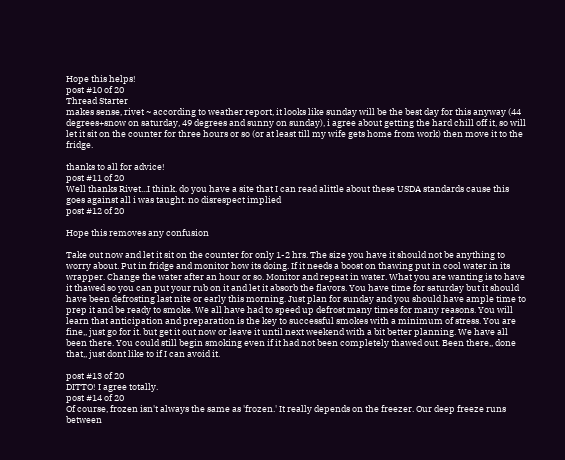Hope this helps!
post #10 of 20
Thread Starter
makes sense, rivet ~ according to weather report, it looks like sunday will be the best day for this anyway (44 degrees+snow on saturday, 49 degrees and sunny on sunday), i agree about getting the hard chill off it, so will let it sit on the counter for three hours or so (or at least till my wife gets home from work) then move it to the fridge.

thanks to all for advice!
post #11 of 20
Well thanks Rivet...I think. do you have a site that I can read alittle about these USDA standards cause this goes against all i was taught. no disrespect implied
post #12 of 20

Hope this removes any confusion

Take out now and let it sit on the counter for only 1-2 hrs. The size you have it should not be anything to worry about. Put in fridge and monitor how its doing. If it needs a boost on thawing put in cool water in its wrapper. Change the water after an hour or so. Monitor and repeat in water. What you are wanting is to have it thawed so you can put your rub on it and let it absorb the flavors. You have time for saturday but it should have been defrosting last nite or early this morning. Just plan for sunday and you should have ample time to prep it and be ready to smoke. We all have had to speed up defrost many times for many reasons. You will learn that anticipation and preparation is the key to successful smokes with a minimum of stress. You are fine,, just go for it. but get it out now or leave it until next weekend with a bit better planning. We have all been there. You could still begin smoking even if it had not been completely thawed out. Been there,, done that,, just dont like to if I can avoid it.

post #13 of 20
DITTO! I agree totally.
post #14 of 20
Of course, frozen isn't always the same as 'frozen.' It really depends on the freezer. Our deep freeze runs between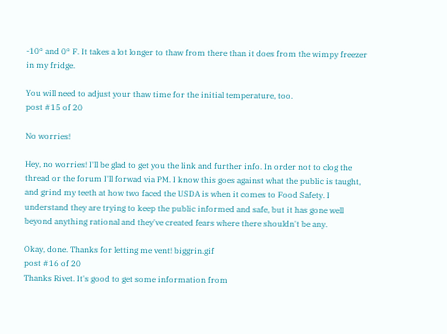-10° and 0° F. It takes a lot longer to thaw from there than it does from the wimpy freezer in my fridge.

You will need to adjust your thaw time for the initial temperature, too.
post #15 of 20

No worries!

Hey, no worries! I'll be glad to get you the link and further info. In order not to clog the thread or the forum I'll forwad via PM. I know this goes against what the public is taught, and grind my teeth at how two faced the USDA is when it comes to Food Safety. I understand they are trying to keep the public informed and safe, but it has gone well beyond anything rational and they've created fears where there shouldn't be any.

Okay, done. Thanks for letting me vent! biggrin.gif
post #16 of 20
Thanks Rivet. It's good to get some information from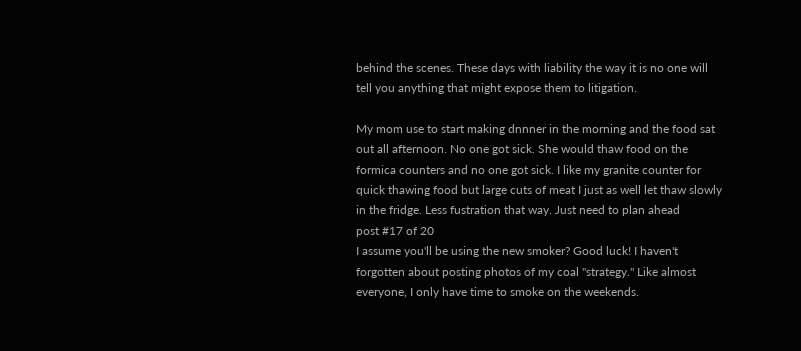behind the scenes. These days with liability the way it is no one will tell you anything that might expose them to litigation.

My mom use to start making dnnner in the morning and the food sat out all afternoon. No one got sick. She would thaw food on the formica counters and no one got sick. I like my granite counter for quick thawing food but large cuts of meat I just as well let thaw slowly in the fridge. Less fustration that way. Just need to plan ahead
post #17 of 20
I assume you'll be using the new smoker? Good luck! I haven't forgotten about posting photos of my coal "strategy." Like almost everyone, I only have time to smoke on the weekends.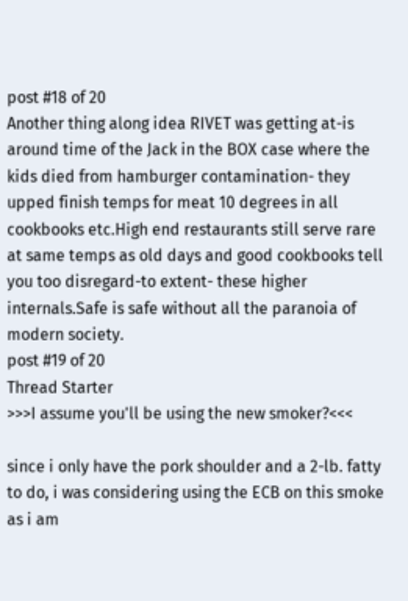post #18 of 20
Another thing along idea RIVET was getting at-is around time of the Jack in the BOX case where the kids died from hamburger contamination- they upped finish temps for meat 10 degrees in all cookbooks etc.High end restaurants still serve rare at same temps as old days and good cookbooks tell you too disregard-to extent- these higher internals.Safe is safe without all the paranoia of modern society.
post #19 of 20
Thread Starter
>>>I assume you'll be using the new smoker?<<<

since i only have the pork shoulder and a 2-lb. fatty to do, i was considering using the ECB on this smoke as i am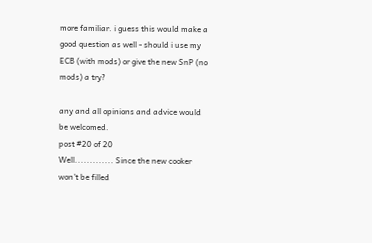more familiar. i guess this would make a good question as well - should i use my ECB (with mods) or give the new SnP (no mods) a try?

any and all opinions and advice would be welcomed.
post #20 of 20
Well............. Since the new cooker won't be filled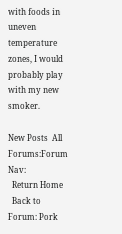with foods in uneven temperature zones, I would probably play with my new smoker.

New Posts  All Forums:Forum Nav:
  Return Home
  Back to Forum: Pork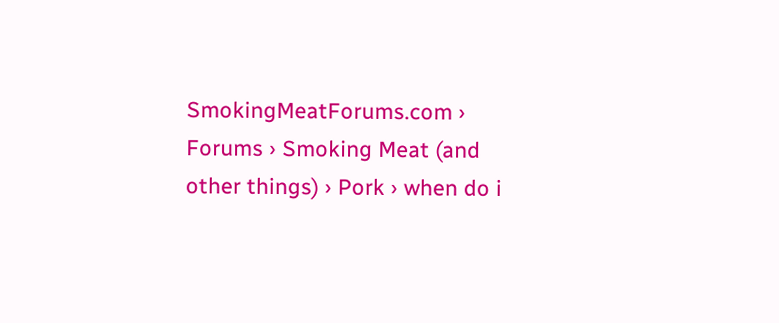SmokingMeatForums.com › Forums › Smoking Meat (and other things) › Pork › when do i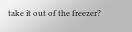take it out of the freezer?